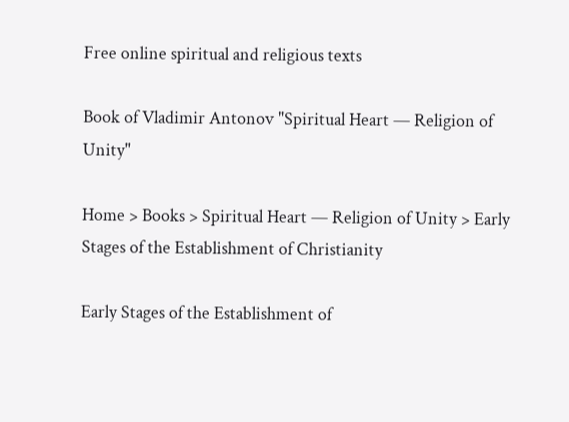Free online spiritual and religious texts

Book of Vladimir Antonov "Spiritual Heart — Religion of Unity"

Home > Books > Spiritual Heart — Religion of Unity > Early Stages of the Establishment of Christianity

Early Stages of the Establishment of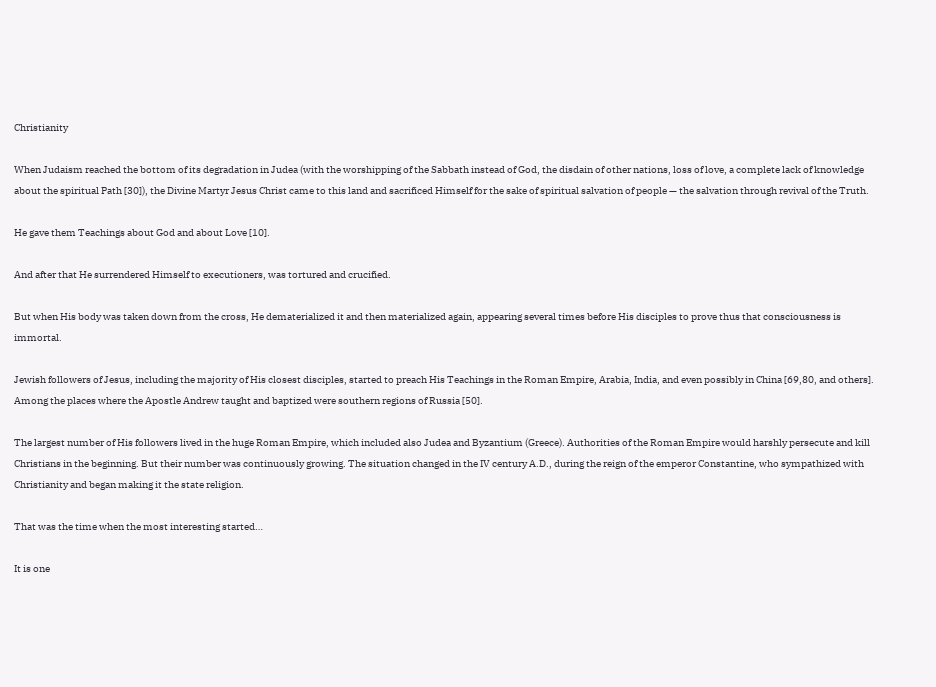Christianity

When Judaism reached the bottom of its degradation in Judea (with the worshipping of the Sabbath instead of God, the disdain of other nations, loss of love, a complete lack of knowledge about the spiritual Path [30]), the Divine Martyr Jesus Christ came to this land and sacrificed Himself for the sake of spiritual salvation of people — the salvation through revival of the Truth.

He gave them Teachings about God and about Love [10].

And after that He surrendered Himself to executioners, was tortured and crucified.

But when His body was taken down from the cross, He dematerialized it and then materialized again, appearing several times before His disciples to prove thus that consciousness is immortal.

Jewish followers of Jesus, including the majority of His closest disciples, started to preach His Teachings in the Roman Empire, Arabia, India, and even possibly in China [69,80, and others]. Among the places where the Apostle Andrew taught and baptized were southern regions of Russia [50].

The largest number of His followers lived in the huge Roman Empire, which included also Judea and Byzantium (Greece). Authorities of the Roman Empire would harshly persecute and kill Christians in the beginning. But their number was continuously growing. The situation changed in the IV century A.D., during the reign of the emperor Constantine, who sympathized with Christianity and began making it the state religion.

That was the time when the most interesting started…

It is one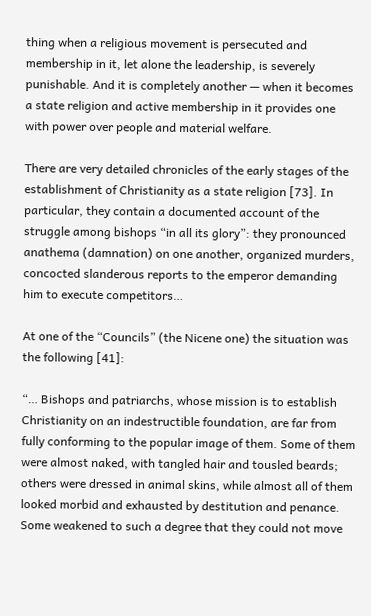thing when a religious movement is persecuted and membership in it, let alone the leadership, is severely punishable. And it is completely another — when it becomes a state religion and active membership in it provides one with power over people and material welfare.

There are very detailed chronicles of the early stages of the establishment of Christianity as a state religion [73]. In particular, they contain a documented account of the struggle among bishops “in all its glory”: they pronounced anathema (damnation) on one another, organized murders, concocted slanderous reports to the emperor demanding him to execute competitors…

At one of the “Councils” (the Nicene one) the situation was the following [41]:

“… Bishops and patriarchs, whose mission is to establish Christianity on an indestructible foundation, are far from fully conforming to the popular image of them. Some of them were almost naked, with tangled hair and tousled beards; others were dressed in animal skins, while almost all of them looked morbid and exhausted by destitution and penance. Some weakened to such a degree that they could not move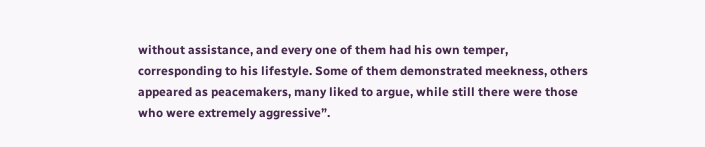without assistance, and every one of them had his own temper, corresponding to his lifestyle. Some of them demonstrated meekness, others appeared as peacemakers, many liked to argue, while still there were those who were extremely aggressive”.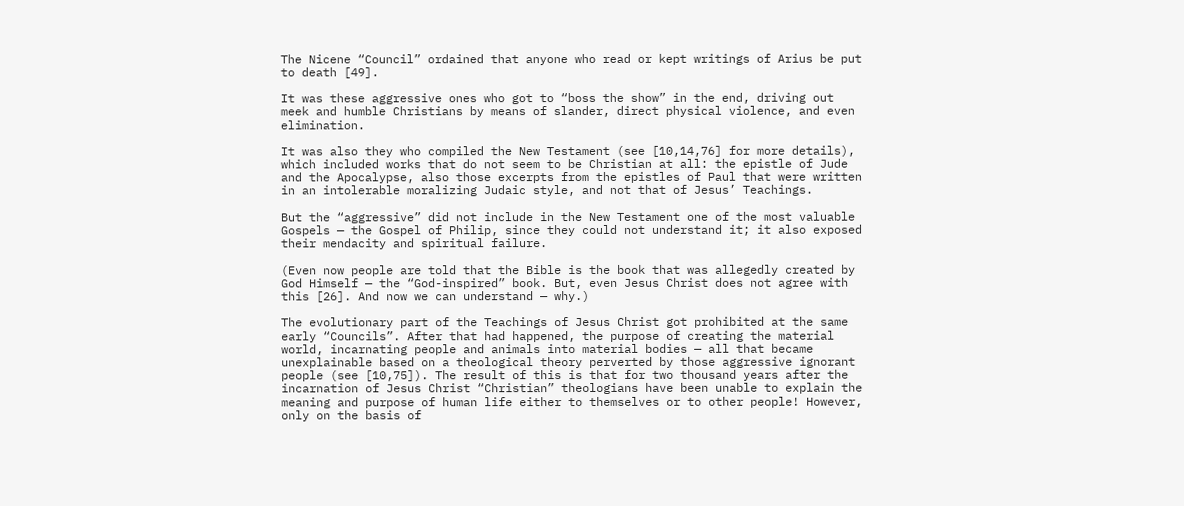The Nicene “Council” ordained that anyone who read or kept writings of Arius be put to death [49].

It was these aggressive ones who got to “boss the show” in the end, driving out meek and humble Christians by means of slander, direct physical violence, and even elimination.

It was also they who compiled the New Testament (see [10,14,76] for more details), which included works that do not seem to be Christian at all: the epistle of Jude and the Apocalypse, also those excerpts from the epistles of Paul that were written in an intolerable moralizing Judaic style, and not that of Jesus’ Teachings.

But the “aggressive” did not include in the New Testament one of the most valuable Gospels — the Gospel of Philip, since they could not understand it; it also exposed their mendacity and spiritual failure.

(Even now people are told that the Bible is the book that was allegedly created by God Himself — the “God-inspired” book. But, even Jesus Christ does not agree with this [26]. And now we can understand — why.)

The evolutionary part of the Teachings of Jesus Christ got prohibited at the same early “Councils”. After that had happened, the purpose of creating the material world, incarnating people and animals into material bodies — all that became unexplainable based on a theological theory perverted by those aggressive ignorant people (see [10,75]). The result of this is that for two thousand years after the incarnation of Jesus Christ “Christian” theologians have been unable to explain the meaning and purpose of human life either to themselves or to other people! However, only on the basis of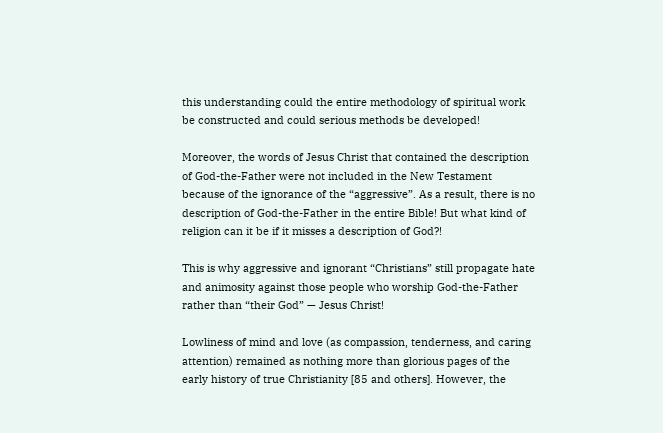this understanding could the entire methodology of spiritual work be constructed and could serious methods be developed!

Moreover, the words of Jesus Christ that contained the description of God-the-Father were not included in the New Testament because of the ignorance of the “aggressive”. As a result, there is no description of God-the-Father in the entire Bible! But what kind of religion can it be if it misses a description of God?!

This is why aggressive and ignorant “Christians” still propagate hate and animosity against those people who worship God-the-Father rather than “their God” — Jesus Christ!

Lowliness of mind and love (as compassion, tenderness, and caring attention) remained as nothing more than glorious pages of the early history of true Christianity [85 and others]. However, the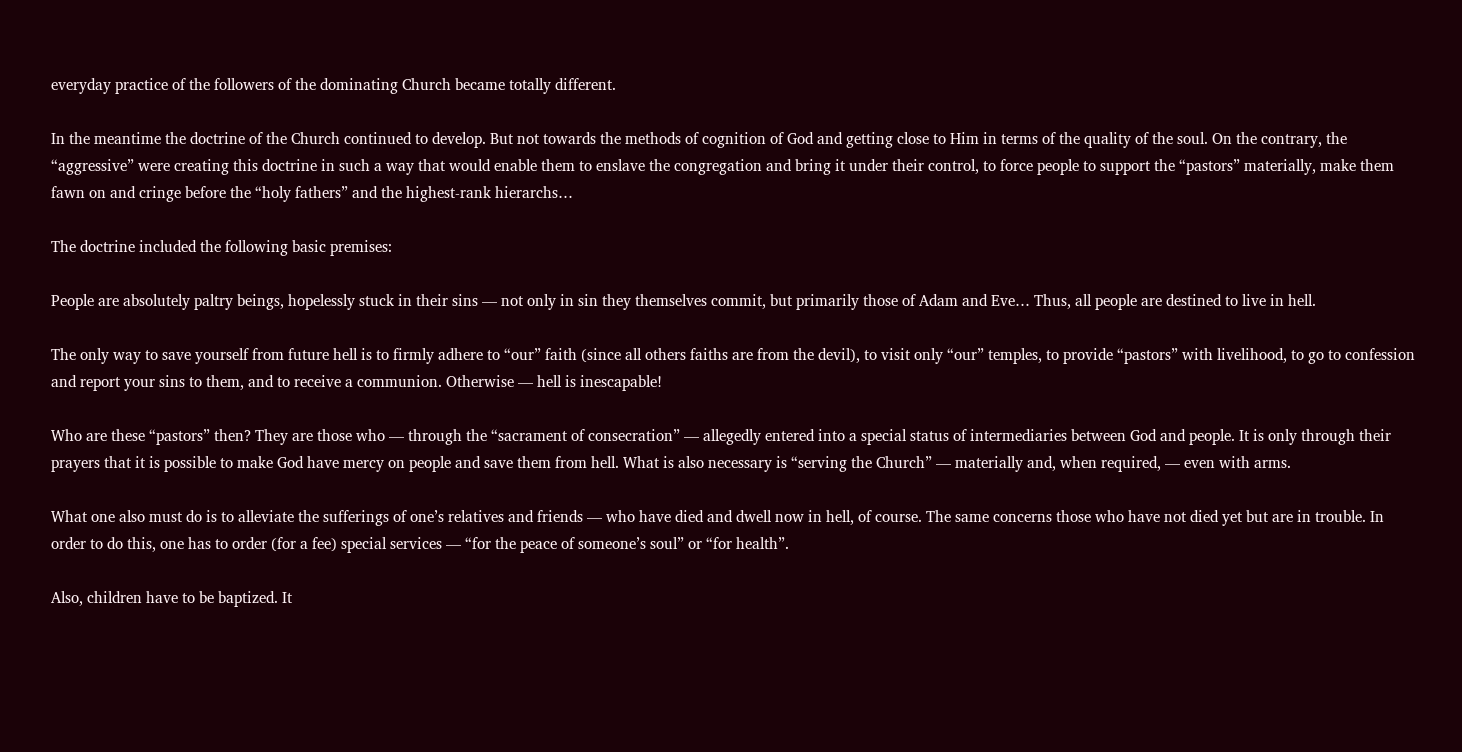everyday practice of the followers of the dominating Church became totally different.

In the meantime the doctrine of the Church continued to develop. But not towards the methods of cognition of God and getting close to Him in terms of the quality of the soul. On the contrary, the “aggressive” were creating this doctrine in such a way that would enable them to enslave the congregation and bring it under their control, to force people to support the “pastors” materially, make them fawn on and cringe before the “holy fathers” and the highest-rank hierarchs…

The doctrine included the following basic premises:

People are absolutely paltry beings, hopelessly stuck in their sins — not only in sin they themselves commit, but primarily those of Adam and Eve… Thus, all people are destined to live in hell.

The only way to save yourself from future hell is to firmly adhere to “our” faith (since all others faiths are from the devil), to visit only “our” temples, to provide “pastors” with livelihood, to go to confession and report your sins to them, and to receive a communion. Otherwise — hell is inescapable!

Who are these “pastors” then? They are those who — through the “sacrament of consecration” — allegedly entered into a special status of intermediaries between God and people. It is only through their prayers that it is possible to make God have mercy on people and save them from hell. What is also necessary is “serving the Church” — materially and, when required, — even with arms.

What one also must do is to alleviate the sufferings of one’s relatives and friends — who have died and dwell now in hell, of course. The same concerns those who have not died yet but are in trouble. In order to do this, one has to order (for a fee) special services — “for the peace of someone’s soul” or “for health”.

Also, children have to be baptized. It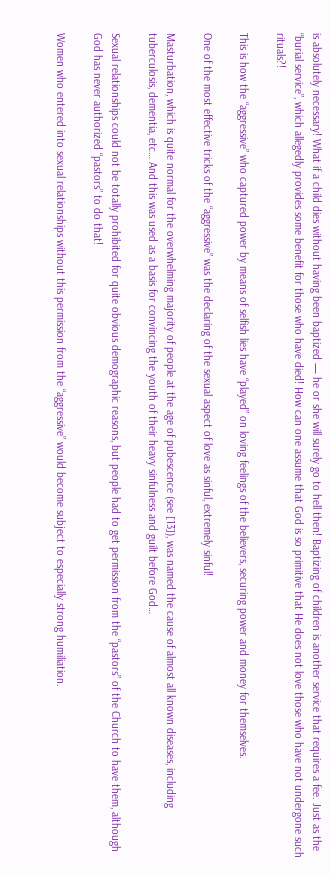is absolutely necessary! What if a child dies without having been baptized — he or she will surely go to hell then! Baptizing of children is another service that requires a fee. Just as the “burial service”, which allegedly provides some benefit for those who have died! How can one assume that God is so primitive that He does not love those who have not undergone such rituals?!

This is how the “aggressive” who captured power by means of selfish lies have “played” on loving feelings of the believers, securing power and money for themselves.

One of the most effective tricks of the “aggressive” was the declaring of the sexual aspect of love as sinful, extremely sinful!

Masturbation, which is quite normal for the overwhelming majority of people at the age of pubescence (see [13]), was named the cause of almost all known diseases, including tuberculosis, dementia, etc… And this was used as a basis for convincing the youth of their heavy sinfulness and guilt before God…

Sexual relationships could not be totally prohibited for quite obvious demographic reasons, but people had to get permission from the “pastors” of the Church to have them, although God has never authorized “pastors” to do that!

Women who entered into sexual relationships without this permission from the “aggressive” would become subject to especially strong humiliation.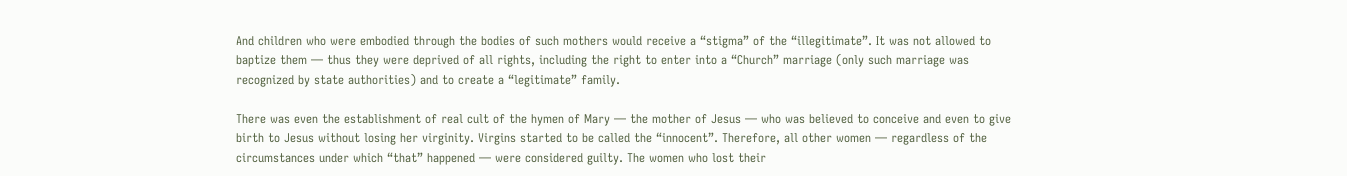And children who were embodied through the bodies of such mothers would receive a “stigma” of the “illegitimate”. It was not allowed to baptize them — thus they were deprived of all rights, including the right to enter into a “Church” marriage (only such marriage was recognized by state authorities) and to create a “legitimate” family.

There was even the establishment of real cult of the hymen of Mary — the mother of Jesus — who was believed to conceive and even to give birth to Jesus without losing her virginity. Virgins started to be called the “innocent”. Therefore, all other women — regardless of the circumstances under which “that” happened — were considered guilty. The women who lost their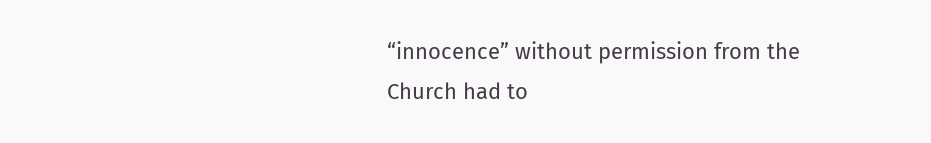“innocence” without permission from the Church had to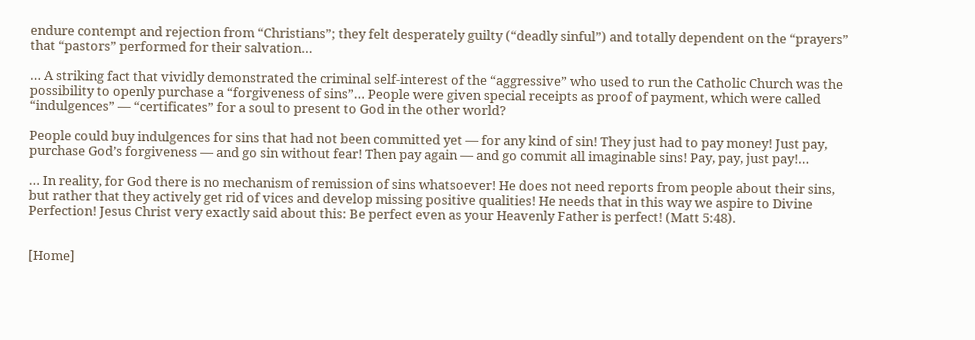endure contempt and rejection from “Christians”; they felt desperately guilty (“deadly sinful”) and totally dependent on the “prayers” that “pastors” performed for their salvation…

… A striking fact that vividly demonstrated the criminal self-interest of the “aggressive” who used to run the Catholic Church was the possibility to openly purchase a “forgiveness of sins”… People were given special receipts as proof of payment, which were called “indulgences” — “certificates” for a soul to present to God in the other world?

People could buy indulgences for sins that had not been committed yet — for any kind of sin! They just had to pay money! Just pay, purchase God’s forgiveness — and go sin without fear! Then pay again — and go commit all imaginable sins! Pay, pay, just pay!…

… In reality, for God there is no mechanism of remission of sins whatsoever! He does not need reports from people about their sins, but rather that they actively get rid of vices and develop missing positive qualities! He needs that in this way we aspire to Divine Perfection! Jesus Christ very exactly said about this: Be perfect even as your Heavenly Father is perfect! (Matt 5:48).


[Home]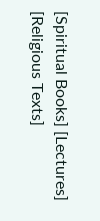[Spiritual Books] [Lectures] [Religious Texts]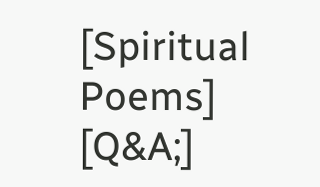[Spiritual Poems] [Q&A;]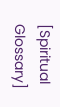[Spiritual Glossary]